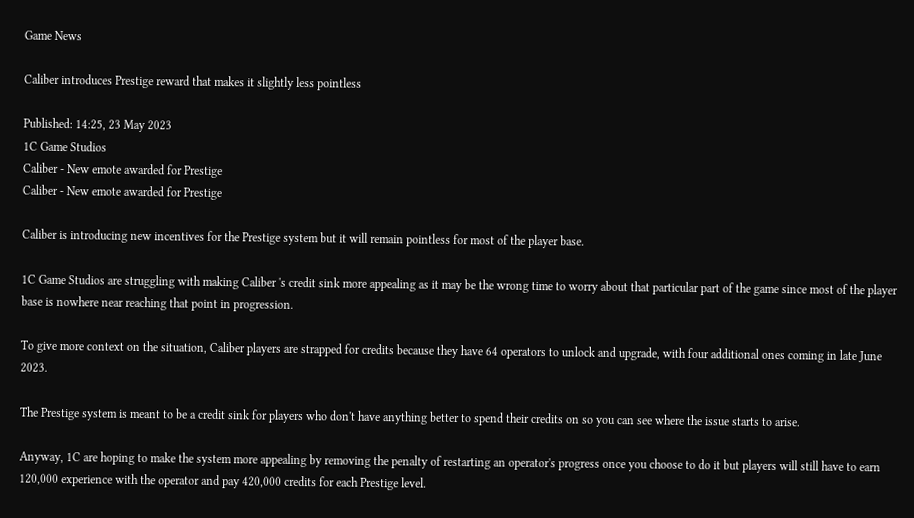Game News

Caliber introduces Prestige reward that makes it slightly less pointless

Published: 14:25, 23 May 2023
1C Game Studios
Caliber - New emote awarded for Prestige
Caliber - New emote awarded for Prestige

Caliber is introducing new incentives for the Prestige system but it will remain pointless for most of the player base.

1C Game Studios are struggling with making Caliber 's credit sink more appealing as it may be the wrong time to worry about that particular part of the game since most of the player base is nowhere near reaching that point in progression.

To give more context on the situation, Caliber players are strapped for credits because they have 64 operators to unlock and upgrade, with four additional ones coming in late June 2023.

The Prestige system is meant to be a credit sink for players who don't have anything better to spend their credits on so you can see where the issue starts to arise.

Anyway, 1C are hoping to make the system more appealing by removing the penalty of restarting an operator's progress once you choose to do it but players will still have to earn 120,000 experience with the operator and pay 420,000 credits for each Prestige level.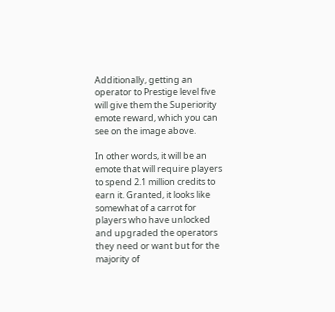Additionally, getting an operator to Prestige level five will give them the Superiority emote reward, which you can see on the image above.

In other words, it will be an emote that will require players to spend 2.1 million credits to earn it. Granted, it looks like somewhat of a carrot for players who have unlocked and upgraded the operators they need or want but for the majority of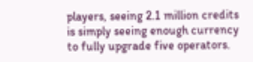players, seeing 2.1 million credits is simply seeing enough currency to fully upgrade five operators.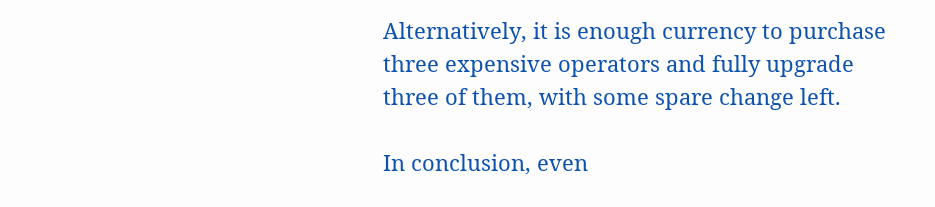Alternatively, it is enough currency to purchase three expensive operators and fully upgrade three of them, with some spare change left.

In conclusion, even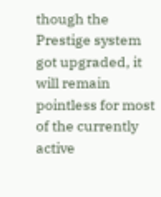though the Prestige system got upgraded, it will remain pointless for most of the currently active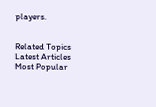players.


Related Topics
Latest Articles
Most Popular